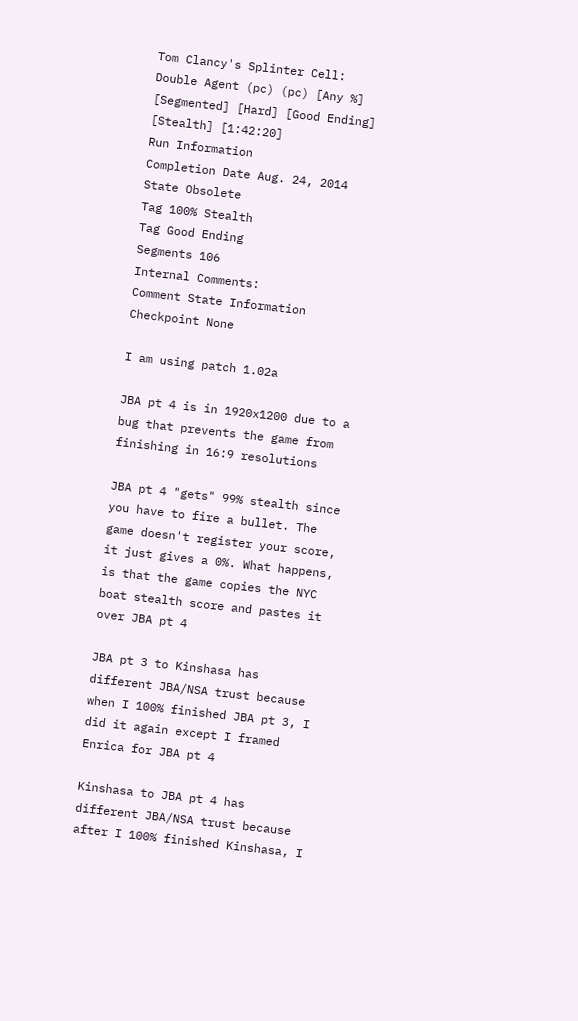Tom Clancy's Splinter Cell: Double Agent (pc) (pc) [Any %] [Segmented] [Hard] [Good Ending] [Stealth] [1:42:20]
Run Information
Completion Date Aug. 24, 2014
State Obsolete
Tag 100% Stealth
Tag Good Ending
Segments 106
Internal Comments:
Comment State Information Checkpoint None

I am using patch 1.02a

JBA pt 4 is in 1920x1200 due to a bug that prevents the game from finishing in 16:9 resolutions

JBA pt 4 "gets" 99% stealth since you have to fire a bullet. The game doesn't register your score, it just gives a 0%. What happens, is that the game copies the NYC boat stealth score and pastes it over JBA pt 4

JBA pt 3 to Kinshasa has different JBA/NSA trust because when I 100% finished JBA pt 3, I did it again except I framed Enrica for JBA pt 4

Kinshasa to JBA pt 4 has different JBA/NSA trust because after I 100% finished Kinshasa, I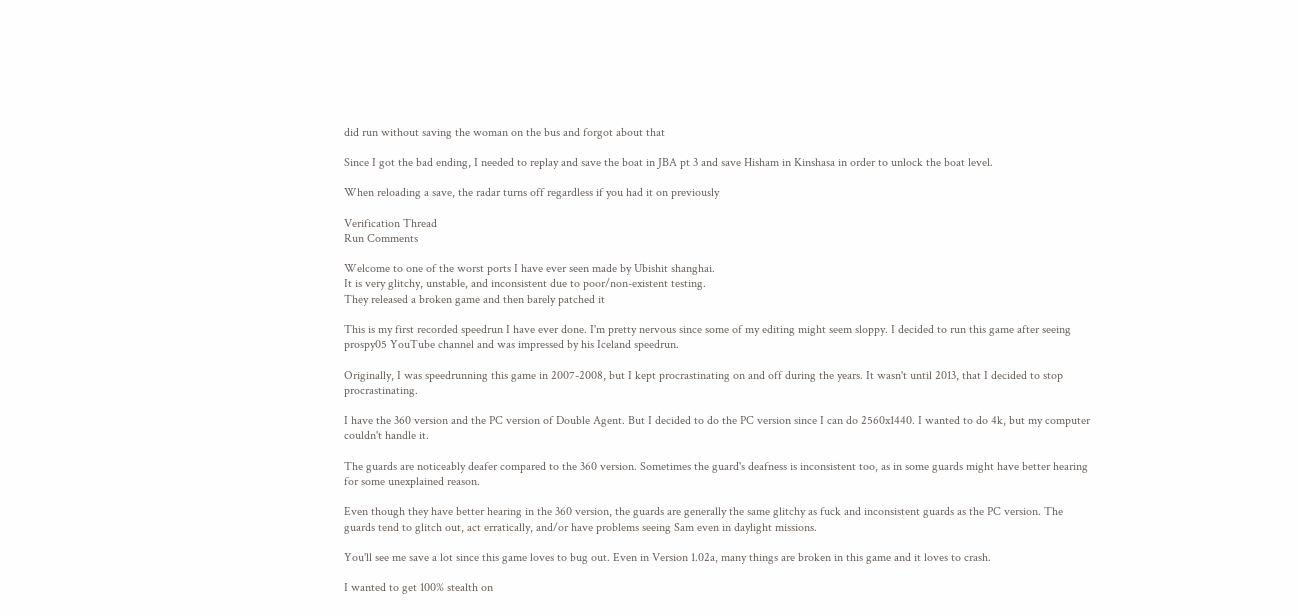did run without saving the woman on the bus and forgot about that

Since I got the bad ending, I needed to replay and save the boat in JBA pt 3 and save Hisham in Kinshasa in order to unlock the boat level.

When reloading a save, the radar turns off regardless if you had it on previously

Verification Thread
Run Comments

Welcome to one of the worst ports I have ever seen made by Ubishit shanghai.
It is very glitchy, unstable, and inconsistent due to poor/non-existent testing.
They released a broken game and then barely patched it

This is my first recorded speedrun I have ever done. I'm pretty nervous since some of my editing might seem sloppy. I decided to run this game after seeing prospy05 YouTube channel and was impressed by his Iceland speedrun.

Originally, I was speedrunning this game in 2007-2008, but I kept procrastinating on and off during the years. It wasn't until 2013, that I decided to stop procrastinating.

I have the 360 version and the PC version of Double Agent. But I decided to do the PC version since I can do 2560x1440. I wanted to do 4k, but my computer couldn't handle it.

The guards are noticeably deafer compared to the 360 version. Sometimes the guard's deafness is inconsistent too, as in some guards might have better hearing for some unexplained reason.

Even though they have better hearing in the 360 version, the guards are generally the same glitchy as fuck and inconsistent guards as the PC version. The guards tend to glitch out, act erratically, and/or have problems seeing Sam even in daylight missions.

You'll see me save a lot since this game loves to bug out. Even in Version 1.02a, many things are broken in this game and it loves to crash.

I wanted to get 100% stealth on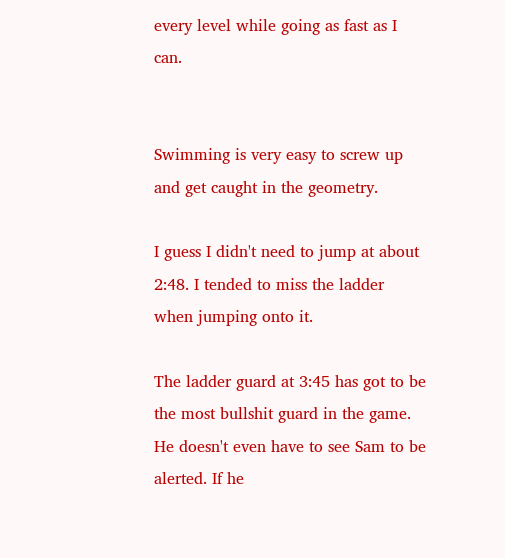every level while going as fast as I can.


Swimming is very easy to screw up and get caught in the geometry.

I guess I didn't need to jump at about 2:48. I tended to miss the ladder when jumping onto it.

The ladder guard at 3:45 has got to be the most bullshit guard in the game. He doesn't even have to see Sam to be alerted. If he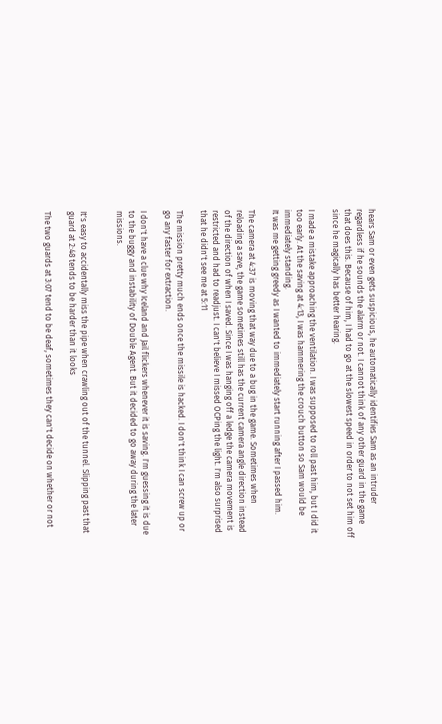hears Sam or even gets suspicious, he automatically identifies Sam as an intruder regardless if he sounds the alarm or not. I cannot think of any other guard in the game that does this. Because of him, I had to go at the slowest speed in order to not set him off since he magically has better hearing.

I made a mistake approaching the ventilation. I was supposed to roll past him, but I did it too early. At the saving at 4:13, I was hammering the crouch button so Sam would be immediately standing.
It was me getting greedy as I wanted to immediately start running after I passed him.

The camera at 4:37 is moving that way due to a bug in the game. Sometimes when reloading a save, the game sometimes still has the current camera angle direction instead of the direction of when I saved. Since I was hanging off a ledge the camera movement is restricted and had to readjust. I can't believe I missed OCPing the light. I'm also surprised that he didn't see me at 5:11

The mission pretty much ends once the missile is hacked. I don't think I can screw up or go any faster for extraction.

I don't have a clue why Iceland and Jail flickers whenever it is saving. I'm guessing it is due to the buggy and instability of Double Agent. But it decided to go away during the later missions.


It's easy to accidentally miss the pipe when crawling out of the tunnel. Slipping past that guard at 2:48 tends to be harder than it looks

The two guards at 3:07 tend to be deaf, sometimes they can't decide on whether or not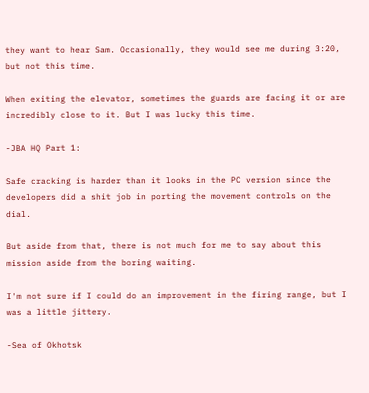they want to hear Sam. Occasionally, they would see me during 3:20, but not this time.

When exiting the elevator, sometimes the guards are facing it or are incredibly close to it. But I was lucky this time.

-JBA HQ Part 1:

Safe cracking is harder than it looks in the PC version since the developers did a shit job in porting the movement controls on the dial.

But aside from that, there is not much for me to say about this mission aside from the boring waiting.

I'm not sure if I could do an improvement in the firing range, but I was a little jittery.

-Sea of Okhotsk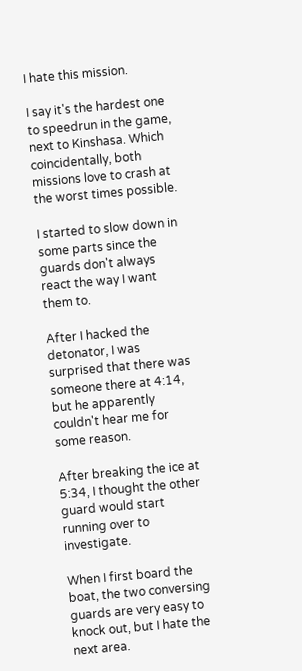I hate this mission.

I say it's the hardest one to speedrun in the game, next to Kinshasa. Which coincidentally, both missions love to crash at the worst times possible.

I started to slow down in some parts since the guards don't always react the way I want them to.

After I hacked the detonator, I was surprised that there was someone there at 4:14, but he apparently couldn't hear me for some reason.

After breaking the ice at 5:34, I thought the other guard would start running over to investigate.

When I first board the boat, the two conversing guards are very easy to knock out, but I hate the next area.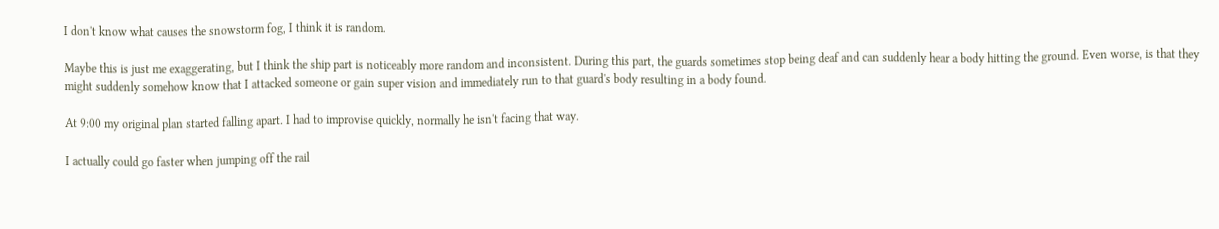I don't know what causes the snowstorm fog, I think it is random.

Maybe this is just me exaggerating, but I think the ship part is noticeably more random and inconsistent. During this part, the guards sometimes stop being deaf and can suddenly hear a body hitting the ground. Even worse, is that they might suddenly somehow know that I attacked someone or gain super vision and immediately run to that guard's body resulting in a body found.

At 9:00 my original plan started falling apart. I had to improvise quickly, normally he isn't facing that way.

I actually could go faster when jumping off the rail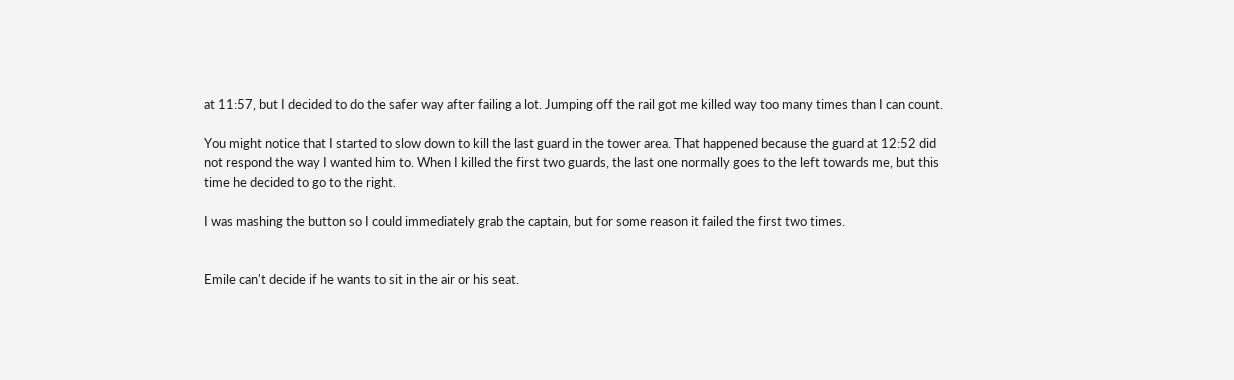at 11:57, but I decided to do the safer way after failing a lot. Jumping off the rail got me killed way too many times than I can count.

You might notice that I started to slow down to kill the last guard in the tower area. That happened because the guard at 12:52 did not respond the way I wanted him to. When I killed the first two guards, the last one normally goes to the left towards me, but this time he decided to go to the right.

I was mashing the button so I could immediately grab the captain, but for some reason it failed the first two times.


Emile can't decide if he wants to sit in the air or his seat.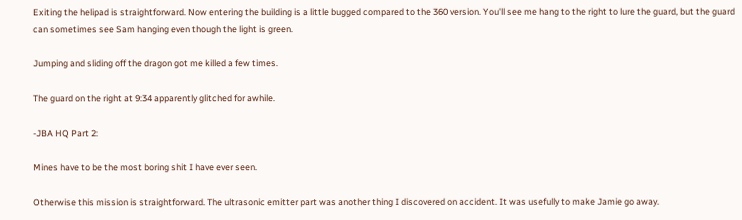Exiting the helipad is straightforward. Now entering the building is a little bugged compared to the 360 version. You'll see me hang to the right to lure the guard, but the guard can sometimes see Sam hanging even though the light is green.

Jumping and sliding off the dragon got me killed a few times.

The guard on the right at 9:34 apparently glitched for awhile.

-JBA HQ Part 2:

Mines have to be the most boring shit I have ever seen.

Otherwise this mission is straightforward. The ultrasonic emitter part was another thing I discovered on accident. It was usefully to make Jamie go away.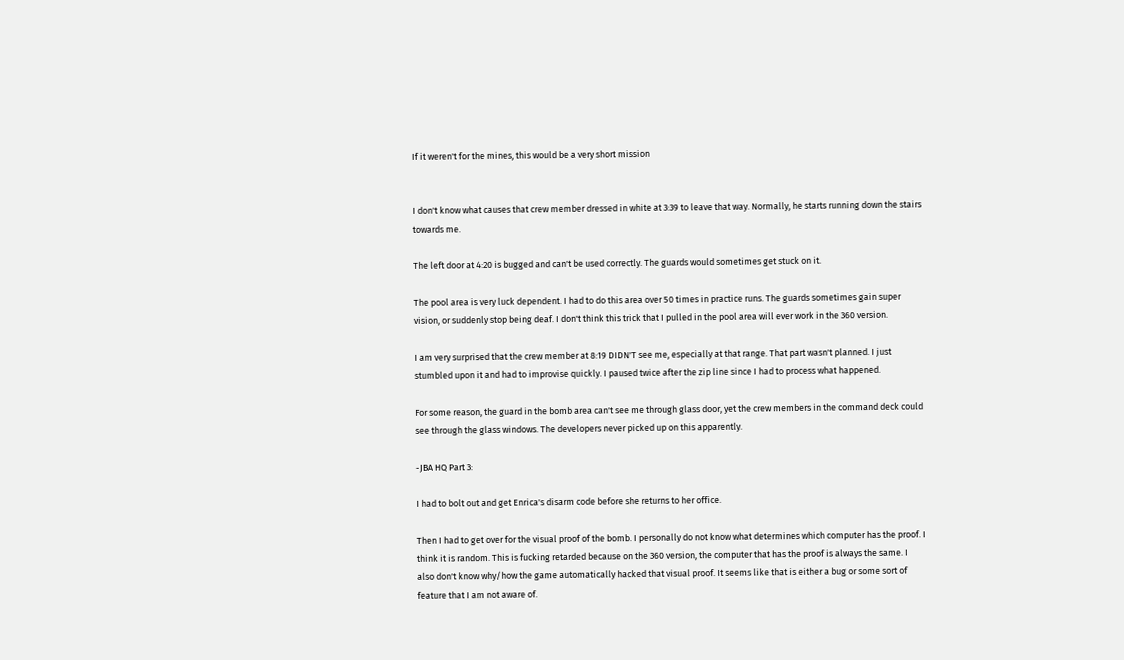If it weren't for the mines, this would be a very short mission


I don't know what causes that crew member dressed in white at 3:39 to leave that way. Normally, he starts running down the stairs towards me.

The left door at 4:20 is bugged and can't be used correctly. The guards would sometimes get stuck on it.

The pool area is very luck dependent. I had to do this area over 50 times in practice runs. The guards sometimes gain super vision, or suddenly stop being deaf. I don't think this trick that I pulled in the pool area will ever work in the 360 version.

I am very surprised that the crew member at 8:19 DIDN'T see me, especially at that range. That part wasn't planned. I just stumbled upon it and had to improvise quickly. I paused twice after the zip line since I had to process what happened.

For some reason, the guard in the bomb area can't see me through glass door, yet the crew members in the command deck could see through the glass windows. The developers never picked up on this apparently.

-JBA HQ Part 3:

I had to bolt out and get Enrica's disarm code before she returns to her office.

Then I had to get over for the visual proof of the bomb. I personally do not know what determines which computer has the proof. I think it is random. This is fucking retarded because on the 360 version, the computer that has the proof is always the same. I also don't know why/how the game automatically hacked that visual proof. It seems like that is either a bug or some sort of feature that I am not aware of.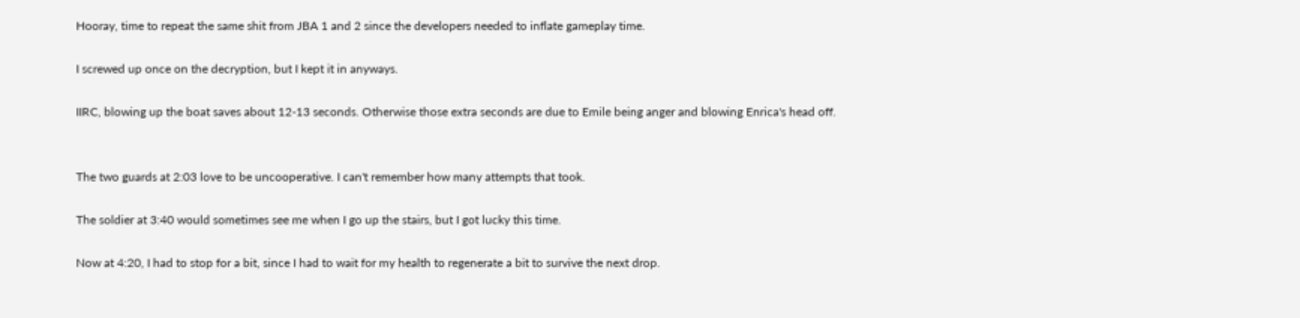Hooray, time to repeat the same shit from JBA 1 and 2 since the developers needed to inflate gameplay time.

I screwed up once on the decryption, but I kept it in anyways.

IIRC, blowing up the boat saves about 12-13 seconds. Otherwise those extra seconds are due to Emile being anger and blowing Enrica's head off.


The two guards at 2:03 love to be uncooperative. I can't remember how many attempts that took.

The soldier at 3:40 would sometimes see me when I go up the stairs, but I got lucky this time.

Now at 4:20, I had to stop for a bit, since I had to wait for my health to regenerate a bit to survive the next drop.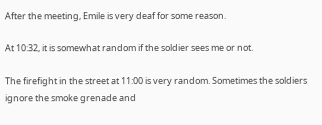After the meeting, Emile is very deaf for some reason.

At 10:32, it is somewhat random if the soldier sees me or not.

The firefight in the street at 11:00 is very random. Sometimes the soldiers ignore the smoke grenade and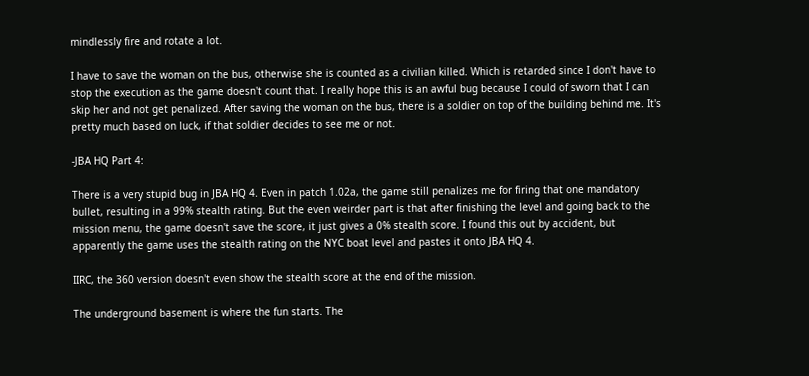mindlessly fire and rotate a lot.

I have to save the woman on the bus, otherwise she is counted as a civilian killed. Which is retarded since I don't have to stop the execution as the game doesn't count that. I really hope this is an awful bug because I could of sworn that I can skip her and not get penalized. After saving the woman on the bus, there is a soldier on top of the building behind me. It's pretty much based on luck, if that soldier decides to see me or not.

-JBA HQ Part 4:

There is a very stupid bug in JBA HQ 4. Even in patch 1.02a, the game still penalizes me for firing that one mandatory bullet, resulting in a 99% stealth rating. But the even weirder part is that after finishing the level and going back to the mission menu, the game doesn't save the score, it just gives a 0% stealth score. I found this out by accident, but apparently the game uses the stealth rating on the NYC boat level and pastes it onto JBA HQ 4.

IIRC, the 360 version doesn't even show the stealth score at the end of the mission.

The underground basement is where the fun starts. The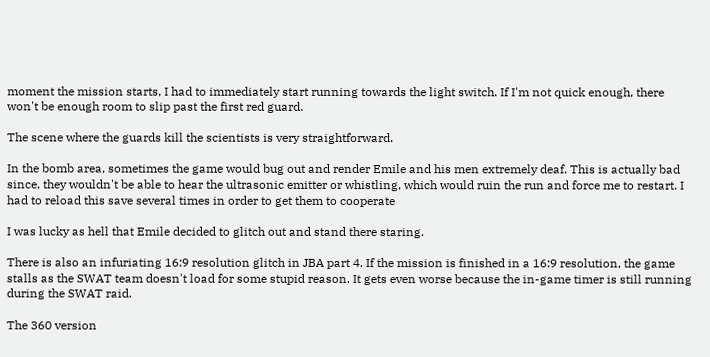moment the mission starts, I had to immediately start running towards the light switch. If I'm not quick enough, there won't be enough room to slip past the first red guard.

The scene where the guards kill the scientists is very straightforward.

In the bomb area, sometimes the game would bug out and render Emile and his men extremely deaf. This is actually bad since, they wouldn't be able to hear the ultrasonic emitter or whistling, which would ruin the run and force me to restart. I had to reload this save several times in order to get them to cooperate

I was lucky as hell that Emile decided to glitch out and stand there staring.

There is also an infuriating 16:9 resolution glitch in JBA part 4. If the mission is finished in a 16:9 resolution, the game stalls as the SWAT team doesn't load for some stupid reason. It gets even worse because the in-game timer is still running during the SWAT raid.

The 360 version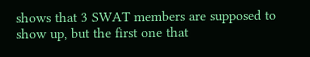shows that 3 SWAT members are supposed to show up, but the first one that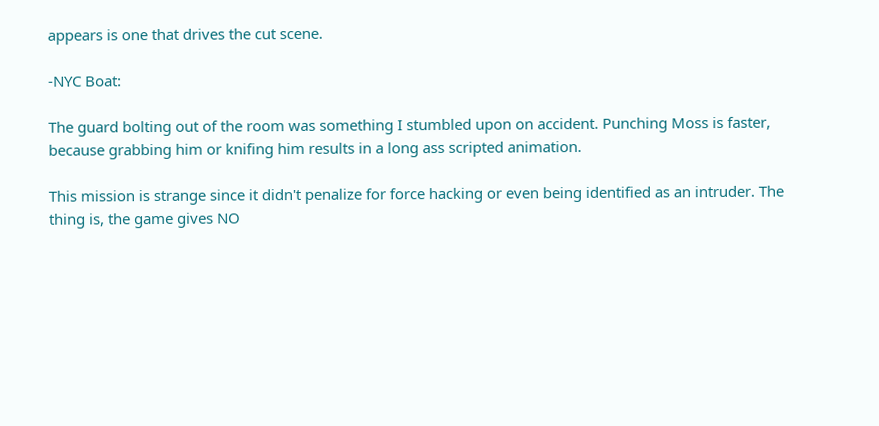appears is one that drives the cut scene.

-NYC Boat:

The guard bolting out of the room was something I stumbled upon on accident. Punching Moss is faster, because grabbing him or knifing him results in a long ass scripted animation.

This mission is strange since it didn't penalize for force hacking or even being identified as an intruder. The thing is, the game gives NO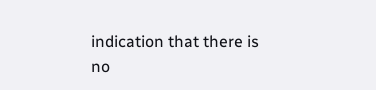indication that there is no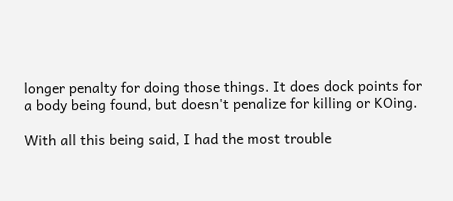longer penalty for doing those things. It does dock points for a body being found, but doesn't penalize for killing or KOing.

With all this being said, I had the most trouble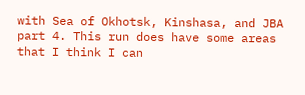with Sea of Okhotsk, Kinshasa, and JBA part 4. This run does have some areas that I think I can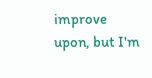improve upon, but I'm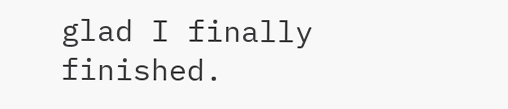glad I finally finished.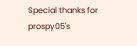Special thanks for prospy05's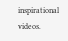inspirational videos.